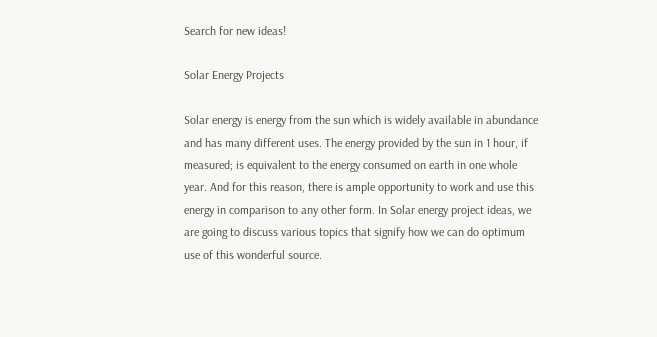Search for new ideas!

Solar Energy Projects

Solar energy is energy from the sun which is widely available in abundance and has many different uses. The energy provided by the sun in 1 hour, if measured; is equivalent to the energy consumed on earth in one whole year. And for this reason, there is ample opportunity to work and use this energy in comparison to any other form. In Solar energy project ideas, we are going to discuss various topics that signify how we can do optimum use of this wonderful source.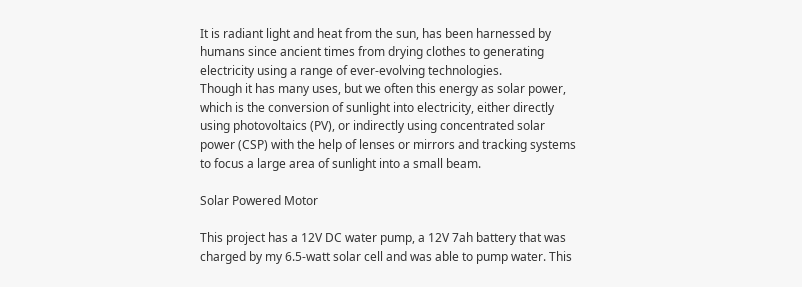It is radiant light and heat from the sun, has been harnessed by humans since ancient times from drying clothes to generating electricity using a range of ever-evolving technologies.
Though it has many uses, but we often this energy as solar power, which is the conversion of sunlight into electricity, either directly using photovoltaics (PV), or indirectly using concentrated solar power (CSP) with the help of lenses or mirrors and tracking systems to focus a large area of sunlight into a small beam.

Solar Powered Motor

This project has a 12V DC water pump, a 12V 7ah battery that was charged by my 6.5-watt solar cell and was able to pump water. This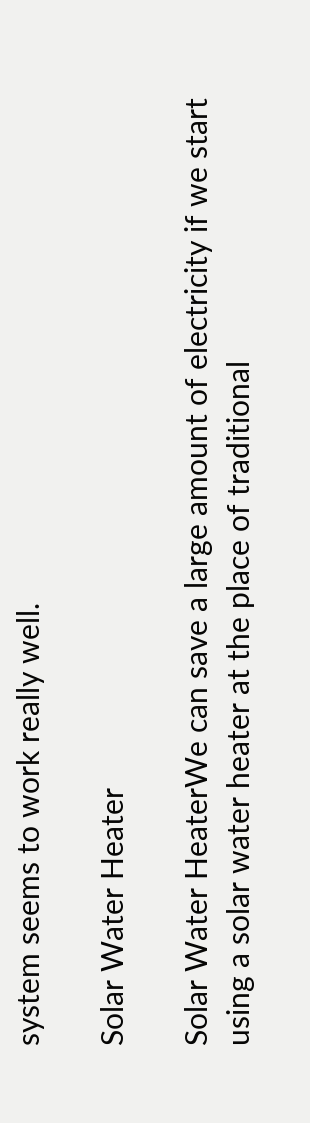system seems to work really well.

Solar Water Heater

Solar Water HeaterWe can save a large amount of electricity if we start using a solar water heater at the place of traditional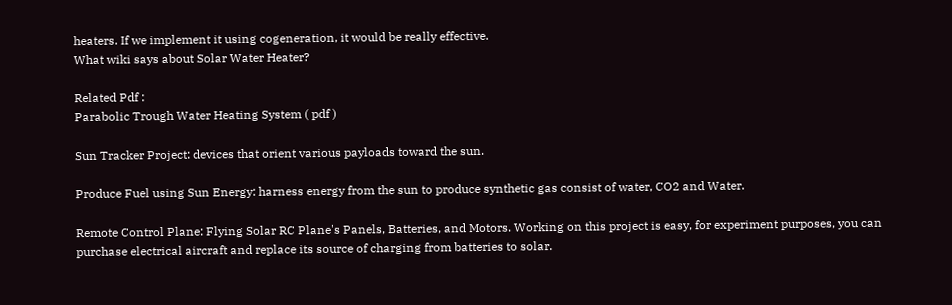heaters. If we implement it using cogeneration, it would be really effective.
What wiki says about Solar Water Heater?

Related Pdf :
Parabolic Trough Water Heating System ( pdf )

Sun Tracker Project: devices that orient various payloads toward the sun.

Produce Fuel using Sun Energy: harness energy from the sun to produce synthetic gas consist of water, CO2 and Water.

Remote Control Plane: Flying Solar RC Plane's Panels, Batteries, and Motors. Working on this project is easy, for experiment purposes, you can purchase electrical aircraft and replace its source of charging from batteries to solar.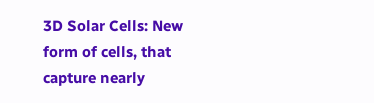3D Solar Cells: New form of cells, that capture nearly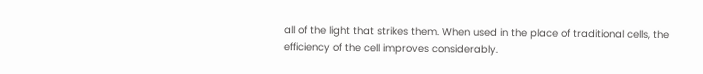all of the light that strikes them. When used in the place of traditional cells, the efficiency of the cell improves considerably.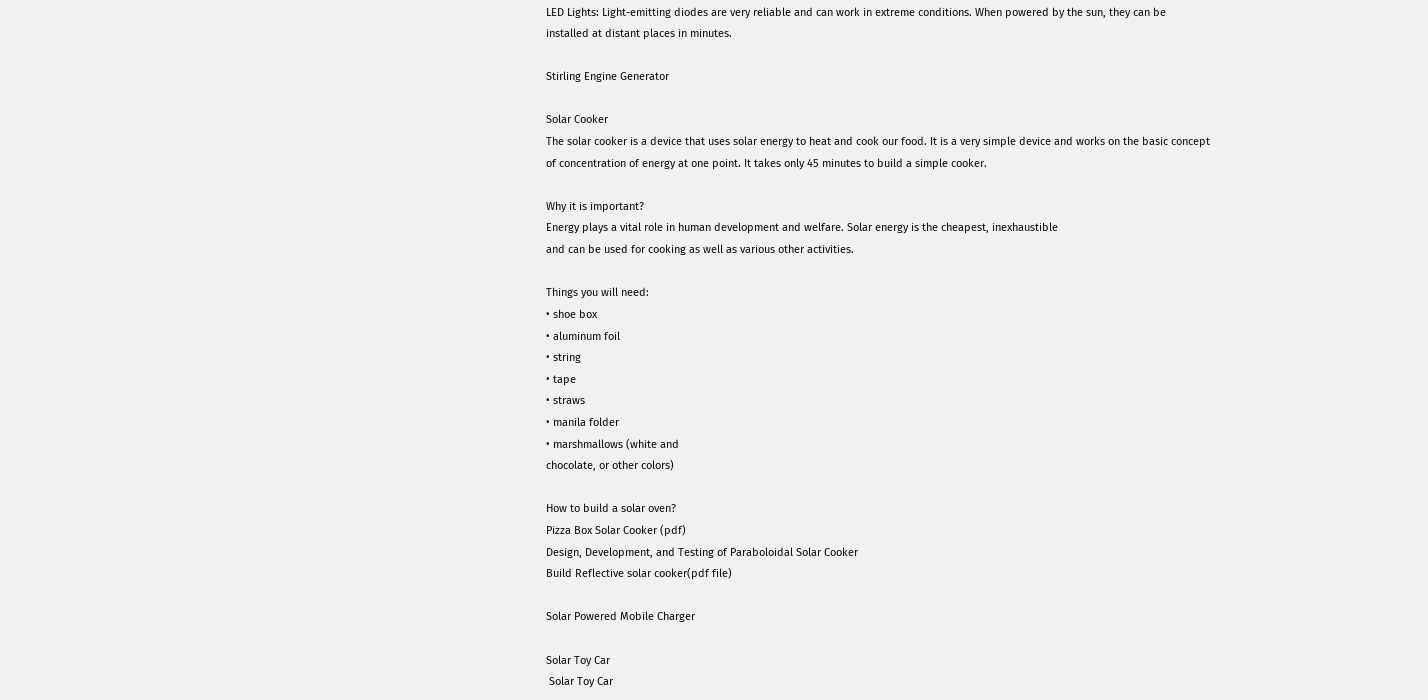LED Lights: Light-emitting diodes are very reliable and can work in extreme conditions. When powered by the sun, they can be installed at distant places in minutes.

Stirling Engine Generator

Solar Cooker
The solar cooker is a device that uses solar energy to heat and cook our food. It is a very simple device and works on the basic concept of concentration of energy at one point. It takes only 45 minutes to build a simple cooker.

Why it is important?
Energy plays a vital role in human development and welfare. Solar energy is the cheapest, inexhaustible
and can be used for cooking as well as various other activities.

Things you will need:
• shoe box
• aluminum foil
• string
• tape
• straws
• manila folder
• marshmallows (white and
chocolate, or other colors)

How to build a solar oven?
Pizza Box Solar Cooker (pdf)
Design, Development, and Testing of Paraboloidal Solar Cooker
Build Reflective solar cooker(pdf file)

Solar Powered Mobile Charger

Solar Toy Car
 Solar Toy Car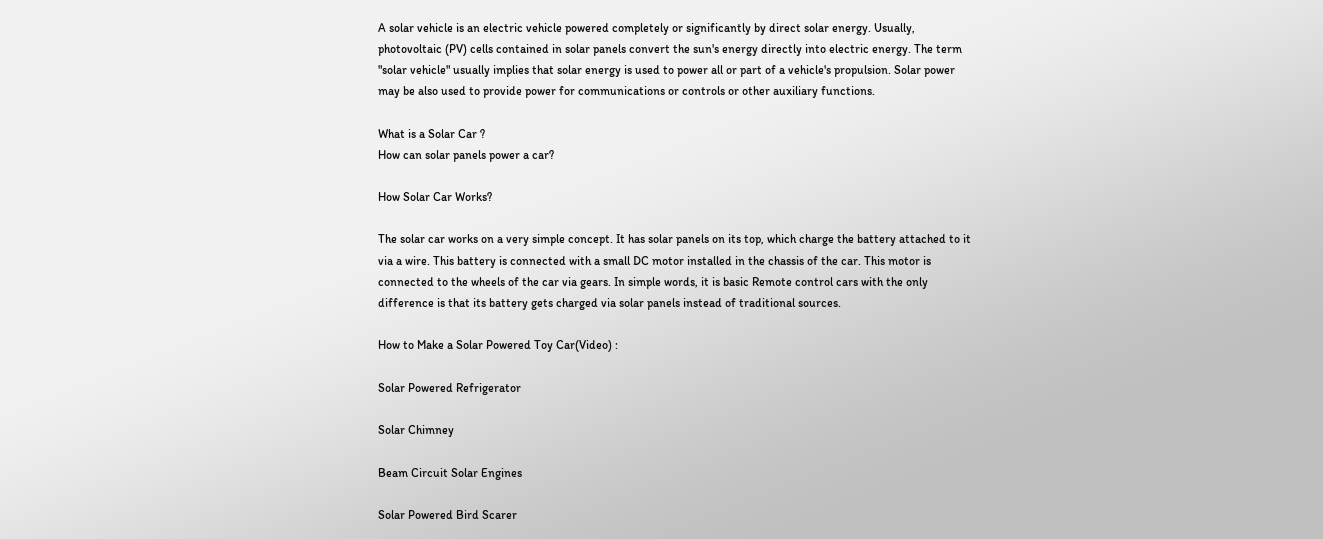A solar vehicle is an electric vehicle powered completely or significantly by direct solar energy. Usually, photovoltaic (PV) cells contained in solar panels convert the sun's energy directly into electric energy. The term "solar vehicle" usually implies that solar energy is used to power all or part of a vehicle's propulsion. Solar power may be also used to provide power for communications or controls or other auxiliary functions.

What is a Solar Car ?
How can solar panels power a car?

How Solar Car Works?

The solar car works on a very simple concept. It has solar panels on its top, which charge the battery attached to it via a wire. This battery is connected with a small DC motor installed in the chassis of the car. This motor is connected to the wheels of the car via gears. In simple words, it is basic Remote control cars with the only difference is that its battery gets charged via solar panels instead of traditional sources.

How to Make a Solar Powered Toy Car(Video) :

Solar Powered Refrigerator

Solar Chimney

Beam Circuit Solar Engines

Solar Powered Bird Scarer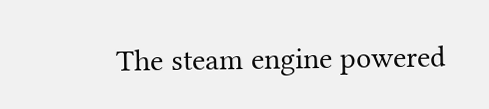The steam engine powered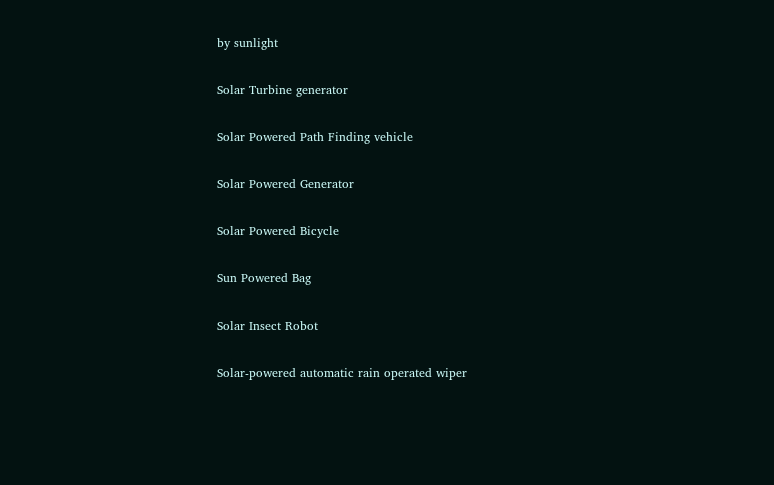by sunlight

Solar Turbine generator

Solar Powered Path Finding vehicle

Solar Powered Generator

Solar Powered Bicycle

Sun Powered Bag

Solar Insect Robot

Solar-powered automatic rain operated wiper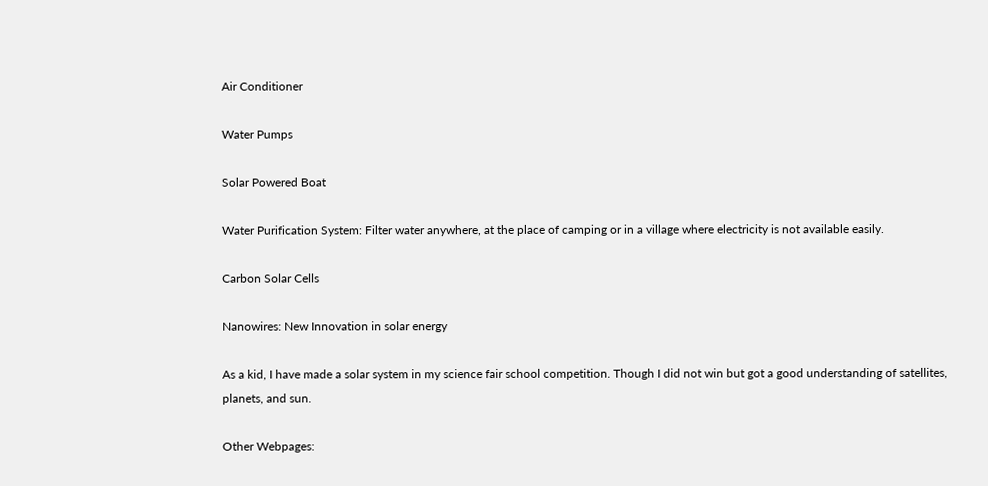Air Conditioner

Water Pumps

Solar Powered Boat

Water Purification System: Filter water anywhere, at the place of camping or in a village where electricity is not available easily.

Carbon Solar Cells

Nanowires: New Innovation in solar energy

As a kid, I have made a solar system in my science fair school competition. Though I did not win but got a good understanding of satellites, planets, and sun.

Other Webpages: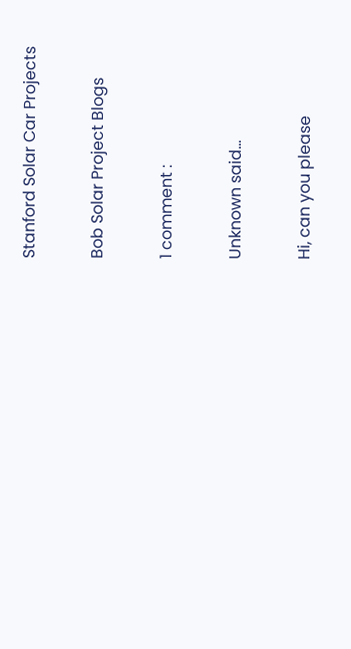Stanford Solar Car Projects

Bob Solar Project Blogs

1 comment :

Unknown said...

Hi, can you please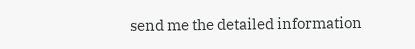send me the detailed information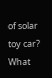of solar toy car? What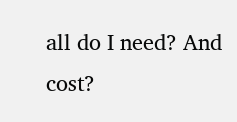all do I need? And cost?